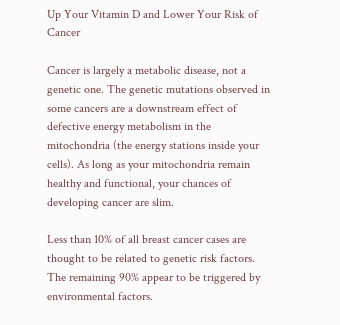Up Your Vitamin D and Lower Your Risk of Cancer

Cancer is largely a metabolic disease, not a genetic one. The genetic mutations observed in some cancers are a downstream effect of defective energy metabolism in the mitochondria (the energy stations inside your cells). As long as your mitochondria remain healthy and functional, your chances of developing cancer are slim.

Less than 10% of all breast cancer cases are thought to be related to genetic risk factors. The remaining 90% appear to be triggered by environmental factors.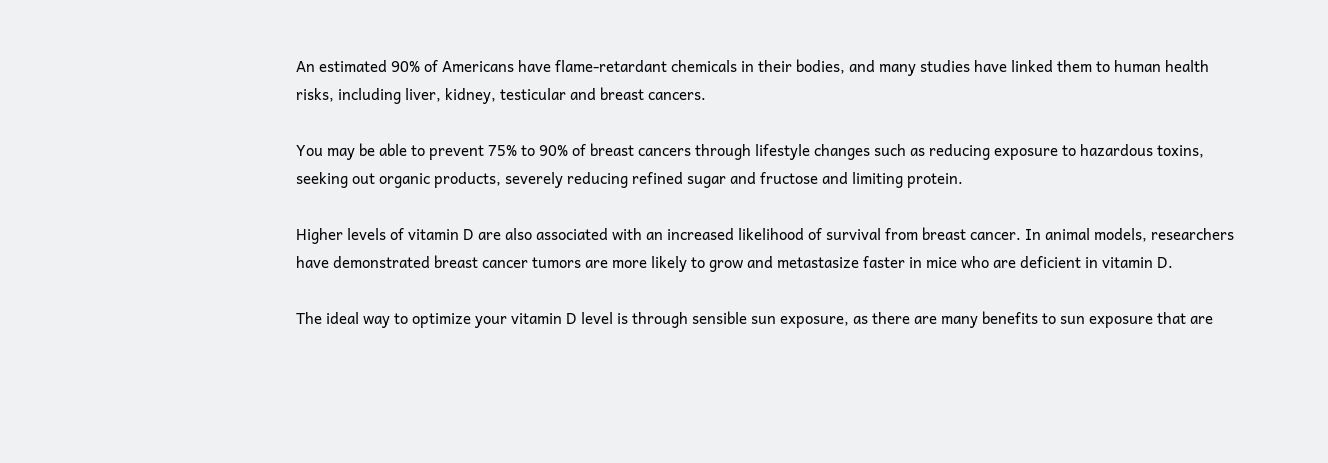An estimated 90% of Americans have flame-retardant chemicals in their bodies, and many studies have linked them to human health risks, including liver, kidney, testicular and breast cancers.

You may be able to prevent 75% to 90% of breast cancers through lifestyle changes such as reducing exposure to hazardous toxins, seeking out organic products, severely reducing refined sugar and fructose and limiting protein.

Higher levels of vitamin D are also associated with an increased likelihood of survival from breast cancer. In animal models, researchers have demonstrated breast cancer tumors are more likely to grow and metastasize faster in mice who are deficient in vitamin D.

The ideal way to optimize your vitamin D level is through sensible sun exposure, as there are many benefits to sun exposure that are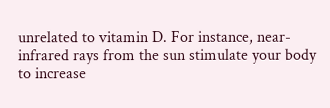unrelated to vitamin D. For instance, near-infrared rays from the sun stimulate your body to increase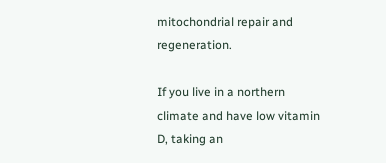mitochondrial repair and regeneration.

If you live in a northern climate and have low vitamin D, taking an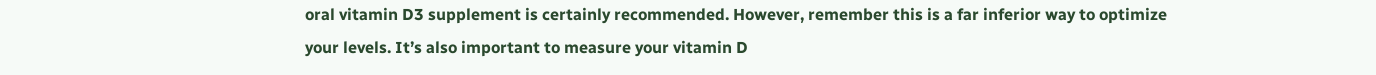oral vitamin D3 supplement is certainly recommended. However, remember this is a far inferior way to optimize your levels. It’s also important to measure your vitamin D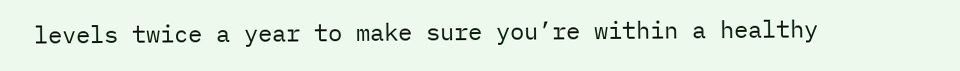levels twice a year to make sure you’re within a healthy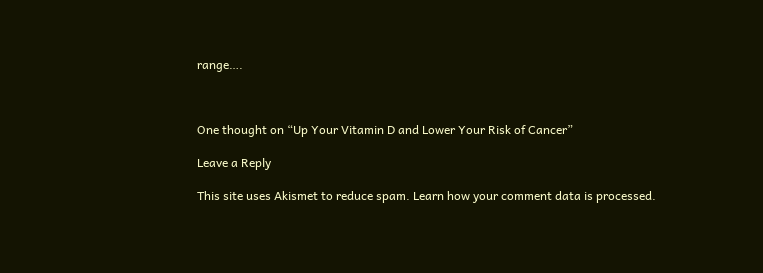range….



One thought on “Up Your Vitamin D and Lower Your Risk of Cancer”

Leave a Reply

This site uses Akismet to reduce spam. Learn how your comment data is processed.